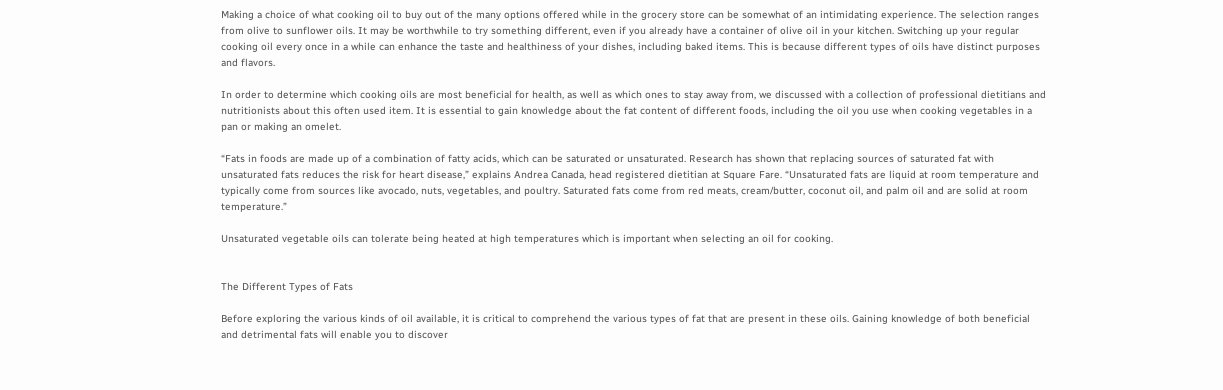Making a choice of what cooking oil to buy out of the many options offered while in the grocery store can be somewhat of an intimidating experience. The selection ranges from olive to sunflower oils. It may be worthwhile to try something different, even if you already have a container of olive oil in your kitchen. Switching up your regular cooking oil every once in a while can enhance the taste and healthiness of your dishes, including baked items. This is because different types of oils have distinct purposes and flavors.

In order to determine which cooking oils are most beneficial for health, as well as which ones to stay away from, we discussed with a collection of professional dietitians and nutritionists about this often used item. It is essential to gain knowledge about the fat content of different foods, including the oil you use when cooking vegetables in a pan or making an omelet.

“Fats in foods are made up of a combination of fatty acids, which can be saturated or unsaturated. Research has shown that replacing sources of saturated fat with unsaturated fats reduces the risk for heart disease,” explains Andrea Canada, head registered dietitian at Square Fare. “Unsaturated fats are liquid at room temperature and typically come from sources like avocado, nuts, vegetables, and poultry. Saturated fats come from red meats, cream/butter, coconut oil, and palm oil and are solid at room temperature.”

Unsaturated vegetable oils can tolerate being heated at high temperatures which is important when selecting an oil for cooking.


The Different Types of Fats

Before exploring the various kinds of oil available, it is critical to comprehend the various types of fat that are present in these oils. Gaining knowledge of both beneficial and detrimental fats will enable you to discover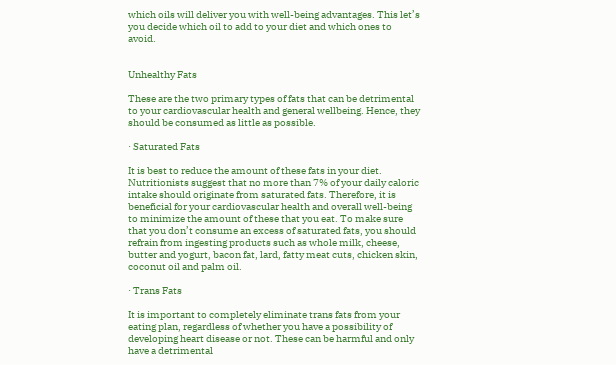which oils will deliver you with well-being advantages. This let’s you decide which oil to add to your diet and which ones to avoid.


Unhealthy Fats

These are the two primary types of fats that can be detrimental to your cardiovascular health and general wellbeing. Hence, they should be consumed as little as possible.

· Saturated Fats

It is best to reduce the amount of these fats in your diet. Nutritionists suggest that no more than 7% of your daily caloric intake should originate from saturated fats. Therefore, it is beneficial for your cardiovascular health and overall well-being to minimize the amount of these that you eat. To make sure that you don’t consume an excess of saturated fats, you should refrain from ingesting products such as whole milk, cheese, butter and yogurt, bacon fat, lard, fatty meat cuts, chicken skin, coconut oil and palm oil.

· Trans Fats

It is important to completely eliminate trans fats from your eating plan, regardless of whether you have a possibility of developing heart disease or not. These can be harmful and only have a detrimental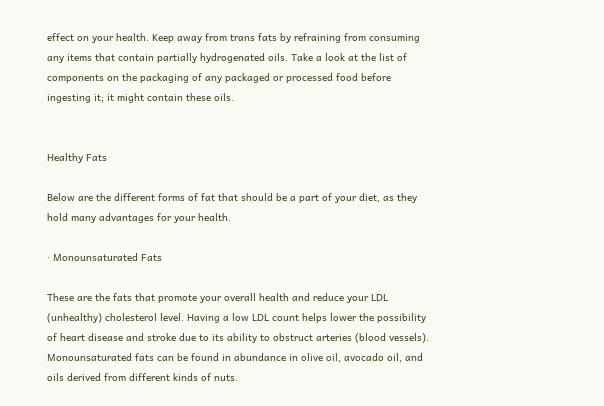effect on your health. Keep away from trans fats by refraining from consuming any items that contain partially hydrogenated oils. Take a look at the list of components on the packaging of any packaged or processed food before ingesting it; it might contain these oils.


Healthy Fats

Below are the different forms of fat that should be a part of your diet, as they hold many advantages for your health.

· Monounsaturated Fats

These are the fats that promote your overall health and reduce your LDL (unhealthy) cholesterol level. Having a low LDL count helps lower the possibility of heart disease and stroke due to its ability to obstruct arteries (blood vessels). Monounsaturated fats can be found in abundance in olive oil, avocado oil, and oils derived from different kinds of nuts.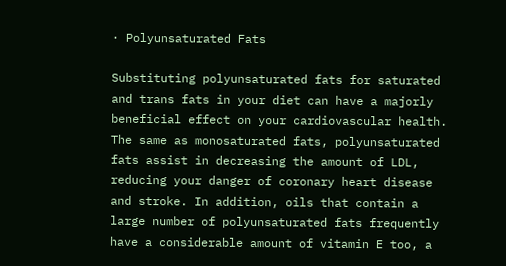· Polyunsaturated Fats

Substituting polyunsaturated fats for saturated and trans fats in your diet can have a majorly beneficial effect on your cardiovascular health. The same as monosaturated fats, polyunsaturated fats assist in decreasing the amount of LDL, reducing your danger of coronary heart disease and stroke. In addition, oils that contain a large number of polyunsaturated fats frequently have a considerable amount of vitamin E too, a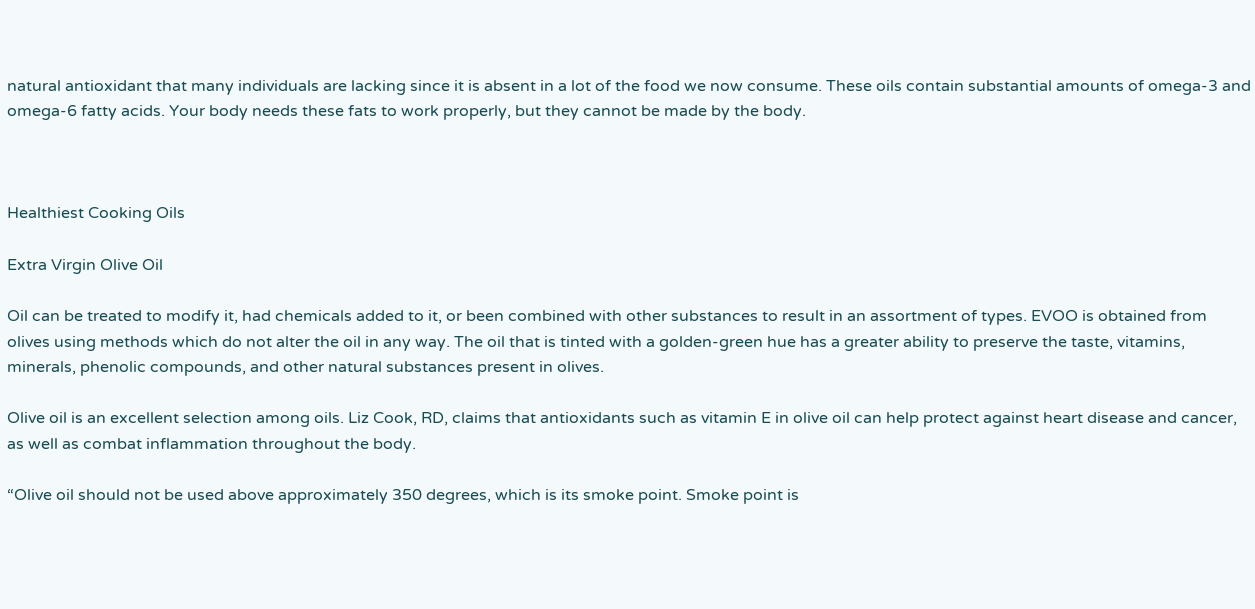natural antioxidant that many individuals are lacking since it is absent in a lot of the food we now consume. These oils contain substantial amounts of omega-3 and omega-6 fatty acids. Your body needs these fats to work properly, but they cannot be made by the body.



Healthiest Cooking Oils

Extra Virgin Olive Oil

Oil can be treated to modify it, had chemicals added to it, or been combined with other substances to result in an assortment of types. EVOO is obtained from olives using methods which do not alter the oil in any way. The oil that is tinted with a golden-green hue has a greater ability to preserve the taste, vitamins, minerals, phenolic compounds, and other natural substances present in olives.

Olive oil is an excellent selection among oils. Liz Cook, RD, claims that antioxidants such as vitamin E in olive oil can help protect against heart disease and cancer, as well as combat inflammation throughout the body.

“Olive oil should not be used above approximately 350 degrees, which is its smoke point. Smoke point is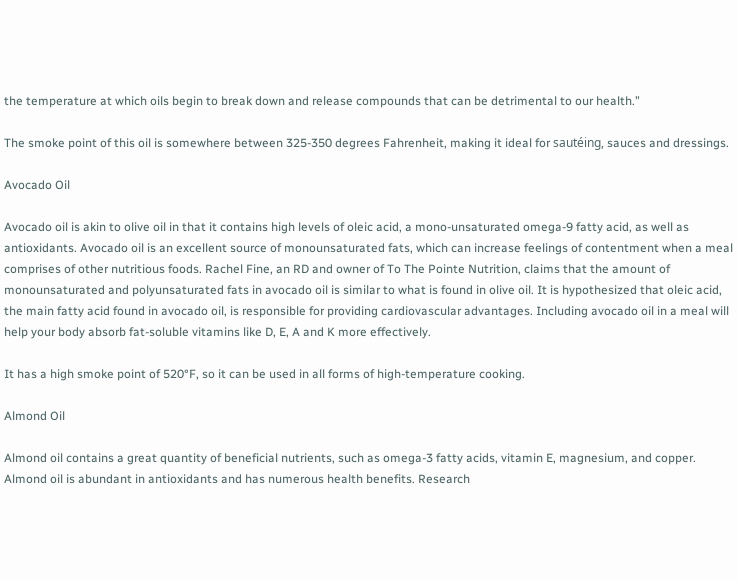the temperature at which oils begin to break down and release compounds that can be detrimental to our health.”

The smoke point of this oil is somewhere between 325-350 degrees Fahrenheit, making it ideal for sautéing, sauces and dressings.

Avocado Oil

Avocado oil is akin to olive oil in that it contains high levels of oleic acid, a mono-unsaturated omega-9 fatty acid, as well as antioxidants. Avocado oil is an excellent source of monounsaturated fats, which can increase feelings of contentment when a meal comprises of other nutritious foods. Rachel Fine, an RD and owner of To The Pointe Nutrition, claims that the amount of monounsaturated and polyunsaturated fats in avocado oil is similar to what is found in olive oil. It is hypothesized that oleic acid, the main fatty acid found in avocado oil, is responsible for providing cardiovascular advantages. Including avocado oil in a meal will help your body absorb fat-soluble vitamins like D, E, A and K more effectively.

It has a high smoke point of 520°F, so it can be used in all forms of high-temperature cooking.

Almond Oil

Almond oil contains a great quantity of beneficial nutrients, such as omega-3 fatty acids, vitamin E, magnesium, and copper. Almond oil is abundant in antioxidants and has numerous health benefits. Research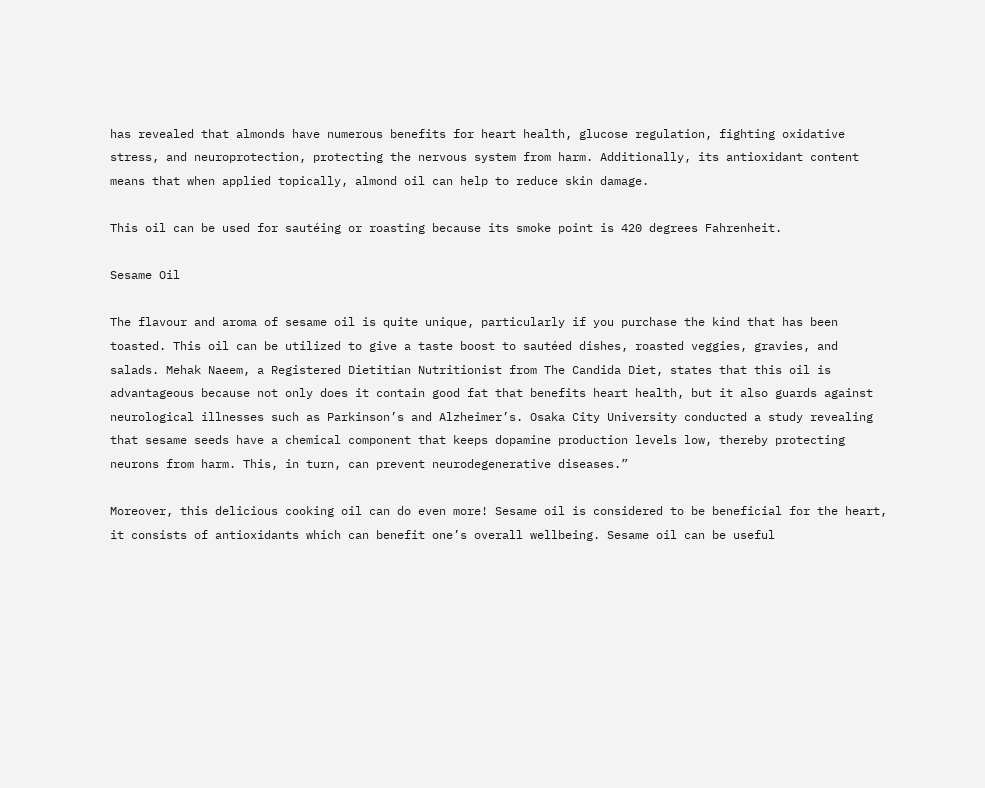has revealed that almonds have numerous benefits for heart health, glucose regulation, fighting oxidative stress, and neuroprotection, protecting the nervous system from harm. Additionally, its antioxidant content means that when applied topically, almond oil can help to reduce skin damage.

This oil can be used for sautéing or roasting because its smoke point is 420 degrees Fahrenheit.

Sesame Oil

The flavour and aroma of sesame oil is quite unique, particularly if you purchase the kind that has been toasted. This oil can be utilized to give a taste boost to sautéed dishes, roasted veggies, gravies, and salads. Mehak Naeem, a Registered Dietitian Nutritionist from The Candida Diet, states that this oil is advantageous because not only does it contain good fat that benefits heart health, but it also guards against neurological illnesses such as Parkinson’s and Alzheimer’s. Osaka City University conducted a study revealing that sesame seeds have a chemical component that keeps dopamine production levels low, thereby protecting neurons from harm. This, in turn, can prevent neurodegenerative diseases.”

Moreover, this delicious cooking oil can do even more! Sesame oil is considered to be beneficial for the heart, it consists of antioxidants which can benefit one’s overall wellbeing. Sesame oil can be useful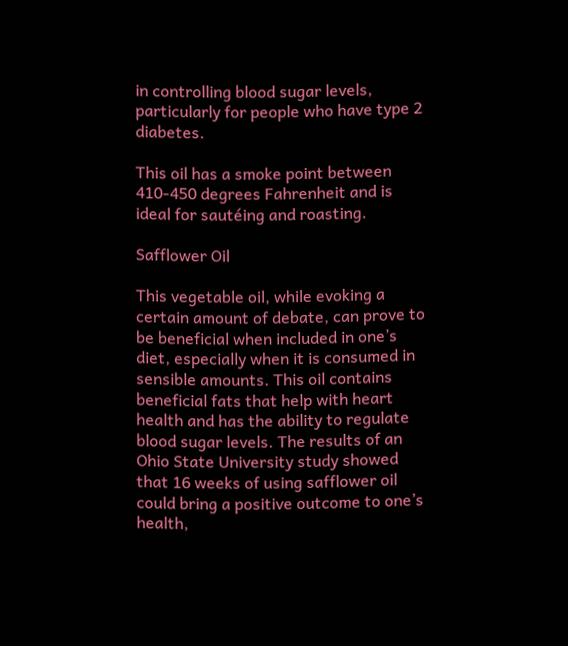in controlling blood sugar levels, particularly for people who have type 2 diabetes.

This oil has a smoke point between 410-450 degrees Fahrenheit and is ideal for sautéing and roasting.

Safflower Oil

This vegetable oil, while evoking a certain amount of debate, can prove to be beneficial when included in one’s diet, especially when it is consumed in sensible amounts. This oil contains beneficial fats that help with heart health and has the ability to regulate blood sugar levels. The results of an Ohio State University study showed that 16 weeks of using safflower oil could bring a positive outcome to one’s health,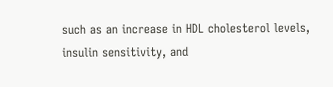such as an increase in HDL cholesterol levels, insulin sensitivity, and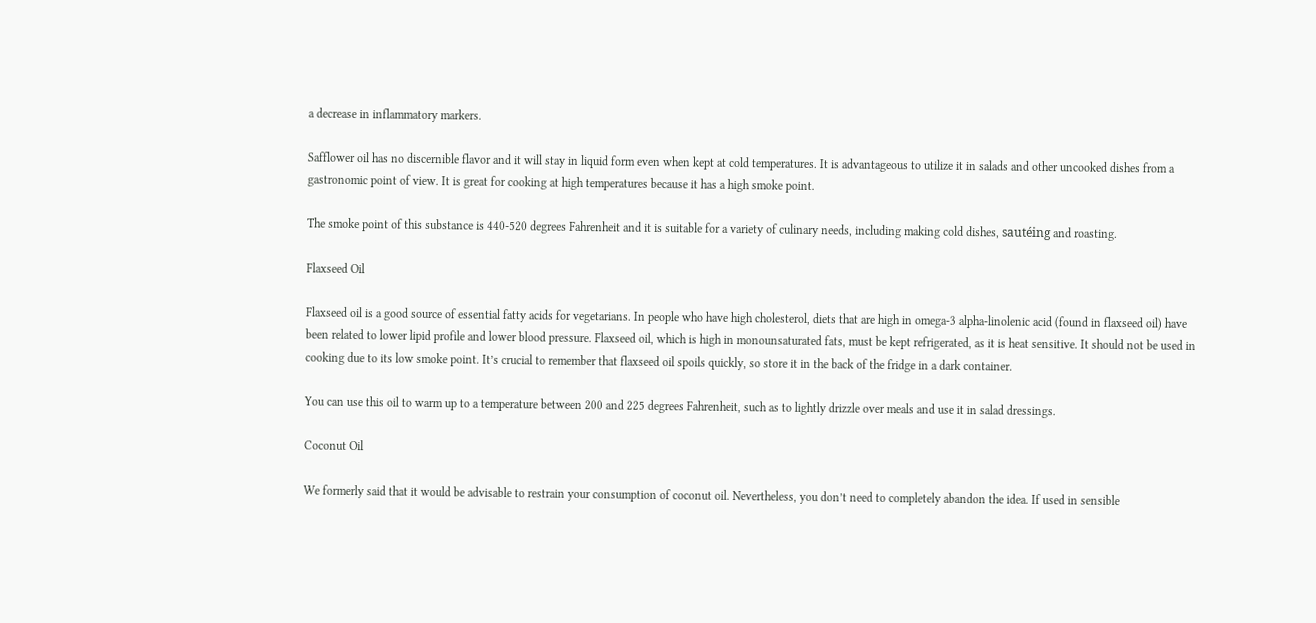a decrease in inflammatory markers.

Safflower oil has no discernible flavor and it will stay in liquid form even when kept at cold temperatures. It is advantageous to utilize it in salads and other uncooked dishes from a gastronomic point of view. It is great for cooking at high temperatures because it has a high smoke point.

The smoke point of this substance is 440-520 degrees Fahrenheit and it is suitable for a variety of culinary needs, including making cold dishes, sautéing and roasting.

Flaxseed Oil

Flaxseed oil is a good source of essential fatty acids for vegetarians. In people who have high cholesterol, diets that are high in omega-3 alpha-linolenic acid (found in flaxseed oil) have been related to lower lipid profile and lower blood pressure. Flaxseed oil, which is high in monounsaturated fats, must be kept refrigerated, as it is heat sensitive. It should not be used in cooking due to its low smoke point. It’s crucial to remember that flaxseed oil spoils quickly, so store it in the back of the fridge in a dark container.

You can use this oil to warm up to a temperature between 200 and 225 degrees Fahrenheit, such as to lightly drizzle over meals and use it in salad dressings.

Coconut Oil

We formerly said that it would be advisable to restrain your consumption of coconut oil. Nevertheless, you don’t need to completely abandon the idea. If used in sensible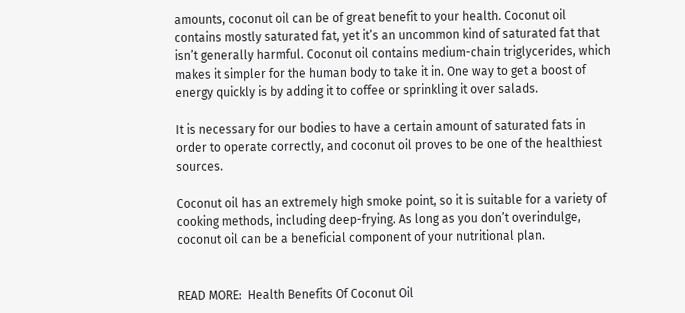amounts, coconut oil can be of great benefit to your health. Coconut oil contains mostly saturated fat, yet it’s an uncommon kind of saturated fat that isn’t generally harmful. Coconut oil contains medium-chain triglycerides, which makes it simpler for the human body to take it in. One way to get a boost of energy quickly is by adding it to coffee or sprinkling it over salads.

It is necessary for our bodies to have a certain amount of saturated fats in order to operate correctly, and coconut oil proves to be one of the healthiest sources.

Coconut oil has an extremely high smoke point, so it is suitable for a variety of cooking methods, including deep-frying. As long as you don’t overindulge, coconut oil can be a beneficial component of your nutritional plan.


READ MORE:  Health Benefits Of Coconut Oil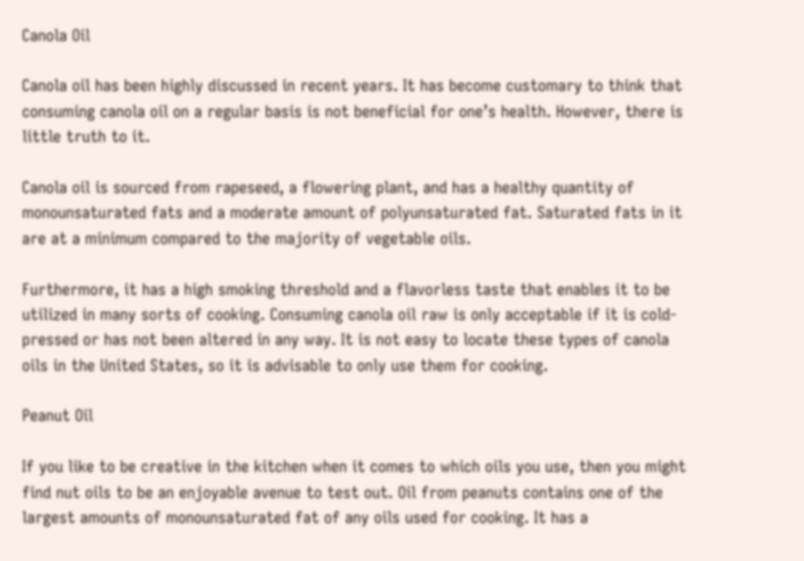Canola Oil

Canola oil has been highly discussed in recent years. It has become customary to think that consuming canola oil on a regular basis is not beneficial for one’s health. However, there is little truth to it.

Canola oil is sourced from rapeseed, a flowering plant, and has a healthy quantity of monounsaturated fats and a moderate amount of polyunsaturated fat. Saturated fats in it are at a minimum compared to the majority of vegetable oils.

Furthermore, it has a high smoking threshold and a flavorless taste that enables it to be utilized in many sorts of cooking. Consuming canola oil raw is only acceptable if it is cold-pressed or has not been altered in any way. It is not easy to locate these types of canola oils in the United States, so it is advisable to only use them for cooking.

Peanut Oil

If you like to be creative in the kitchen when it comes to which oils you use, then you might find nut oils to be an enjoyable avenue to test out. Oil from peanuts contains one of the largest amounts of monounsaturated fat of any oils used for cooking. It has a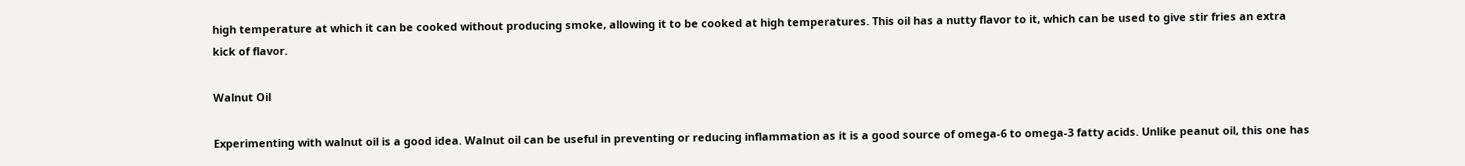high temperature at which it can be cooked without producing smoke, allowing it to be cooked at high temperatures. This oil has a nutty flavor to it, which can be used to give stir fries an extra kick of flavor.

Walnut Oil

Experimenting with walnut oil is a good idea. Walnut oil can be useful in preventing or reducing inflammation as it is a good source of omega-6 to omega-3 fatty acids. Unlike peanut oil, this one has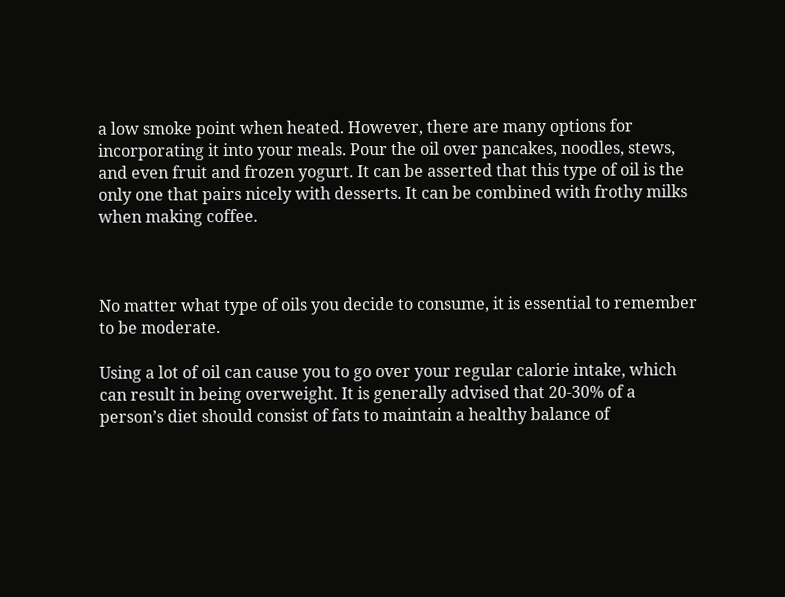a low smoke point when heated. However, there are many options for incorporating it into your meals. Pour the oil over pancakes, noodles, stews, and even fruit and frozen yogurt. It can be asserted that this type of oil is the only one that pairs nicely with desserts. It can be combined with frothy milks when making coffee.



No matter what type of oils you decide to consume, it is essential to remember to be moderate.

Using a lot of oil can cause you to go over your regular calorie intake, which can result in being overweight. It is generally advised that 20-30% of a person’s diet should consist of fats to maintain a healthy balance of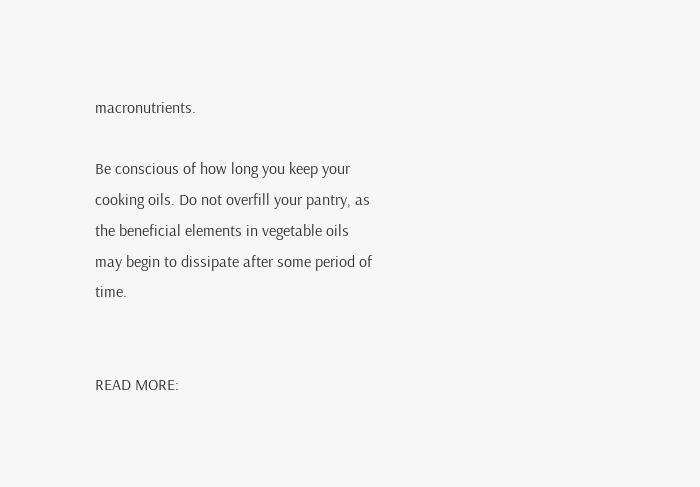macronutrients.

Be conscious of how long you keep your cooking oils. Do not overfill your pantry, as the beneficial elements in vegetable oils may begin to dissipate after some period of time.


READ MORE: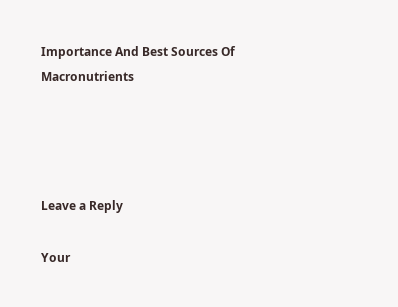Importance And Best Sources Of Macronutrients




Leave a Reply

Your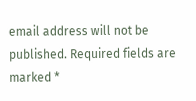email address will not be published. Required fields are marked *